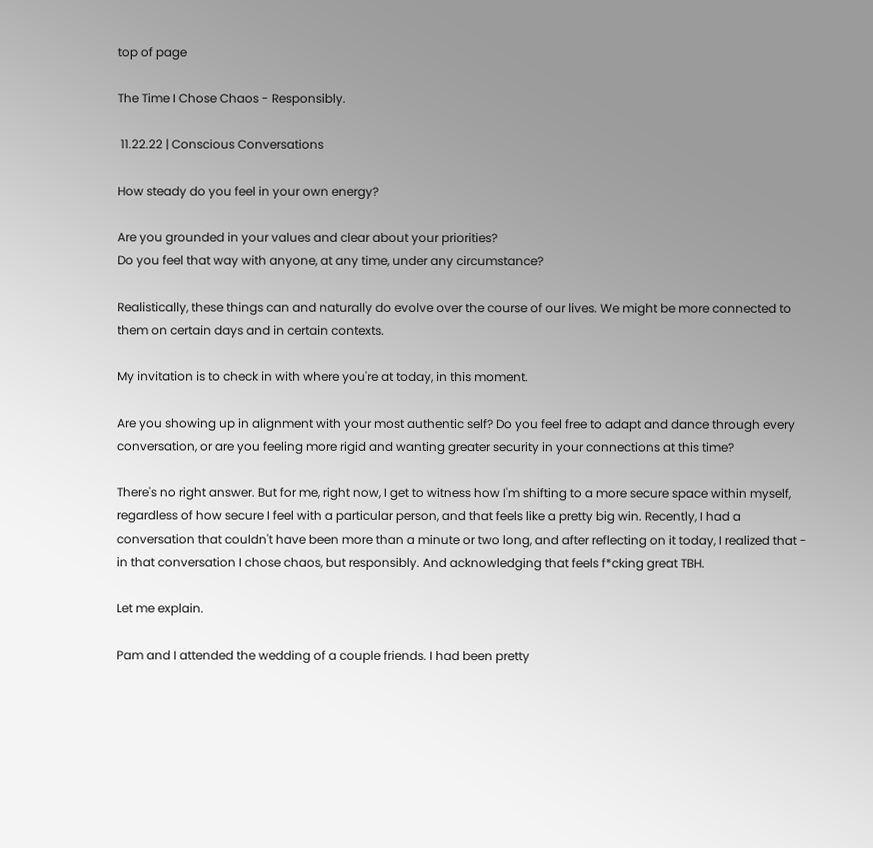top of page

The Time I Chose Chaos - Responsibly.

 11.22.22 | Conscious Conversations

How steady do you feel in your own energy?

Are you grounded in your values and clear about your priorities?
Do you feel that way with anyone, at any time, under any circumstance?

Realistically, these things can and naturally do evolve over the course of our lives. We might be more connected to them on certain days and in certain contexts.

My invitation is to check in with where you're at today, in this moment.

Are you showing up in alignment with your most authentic self? Do you feel free to adapt and dance through every conversation, or are you feeling more rigid and wanting greater security in your connections at this time?

There's no right answer. But for me, right now, I get to witness how I'm shifting to a more secure space within myself, regardless of how secure I feel with a particular person, and that feels like a pretty big win. Recently, I had a conversation that couldn't have been more than a minute or two long, and after reflecting on it today, I realized that - in that conversation I chose chaos, but responsibly. And acknowledging that feels f*cking great TBH.

Let me explain.

Pam and I attended the wedding of a couple friends. I had been pretty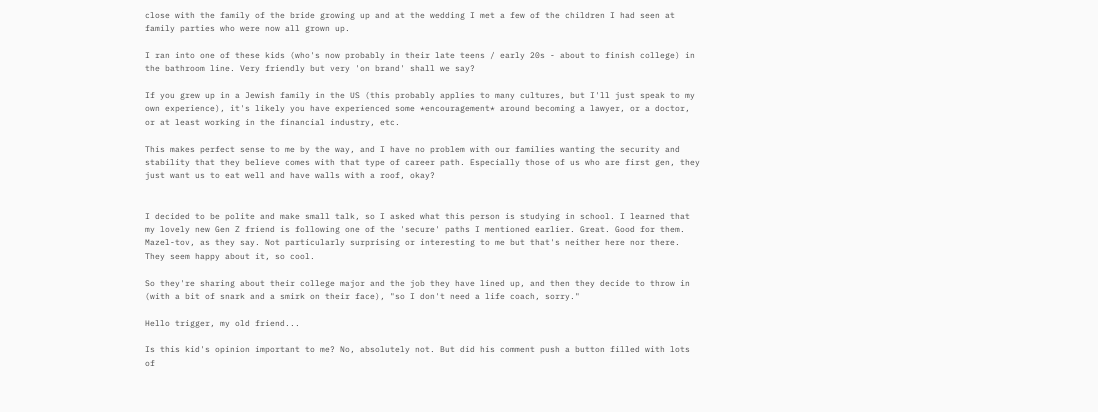close with the family of the bride growing up and at the wedding I met a few of the children I had seen at family parties who were now all grown up.

I ran into one of these kids (who's now probably in their late teens / early 20s - about to finish college) in the bathroom line. Very friendly but very 'on brand' shall we say?

If you grew up in a Jewish family in the US (this probably applies to many cultures, but I'll just speak to my own experience), it's likely you have experienced some *encouragement* around becoming a lawyer, or a doctor, or at least working in the financial industry, etc.

This makes perfect sense to me by the way, and I have no problem with our families wanting the security and stability that they believe comes with that type of career path. Especially those of us who are first gen, they just want us to eat well and have walls with a roof, okay?


I decided to be polite and make small talk, so I asked what this person is studying in school. I learned that my lovely new Gen Z friend is following one of the 'secure' paths I mentioned earlier. Great. Good for them. Mazel-tov, as they say. Not particularly surprising or interesting to me but that's neither here nor there. They seem happy about it, so cool.

So they're sharing about their college major and the job they have lined up, and then they decide to throw in (with a bit of snark and a smirk on their face), "so I don't need a life coach, sorry."

Hello trigger, my old friend...

Is this kid's opinion important to me? No, absolutely not. But did his comment push a button filled with lots of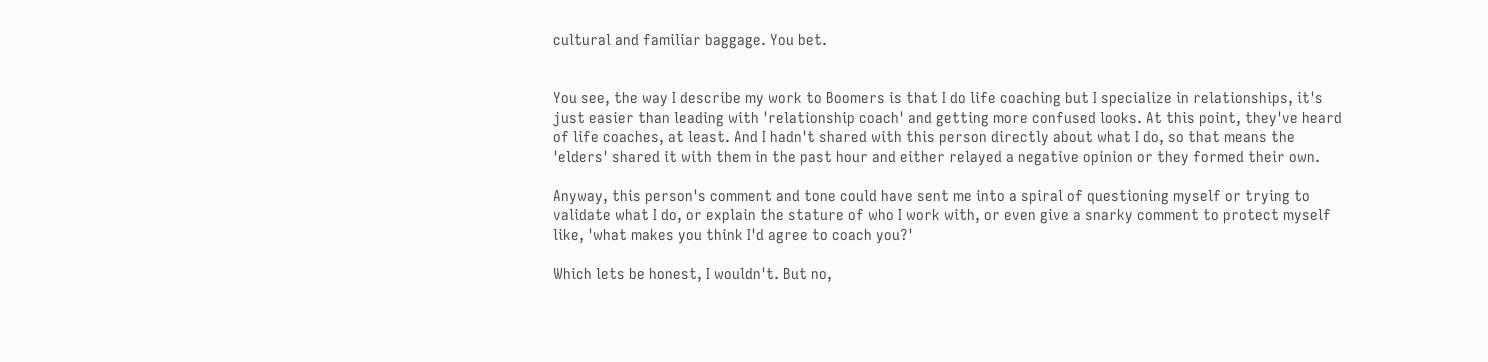cultural and familiar baggage. You bet.


You see, the way I describe my work to Boomers is that I do life coaching but I specialize in relationships, it's just easier than leading with 'relationship coach' and getting more confused looks. At this point, they've heard of life coaches, at least. And I hadn't shared with this person directly about what I do, so that means the 'elders' shared it with them in the past hour and either relayed a negative opinion or they formed their own.

Anyway, this person's comment and tone could have sent me into a spiral of questioning myself or trying to validate what I do, or explain the stature of who I work with, or even give a snarky comment to protect myself like, 'what makes you think I'd agree to coach you?'

Which lets be honest, I wouldn't. But no,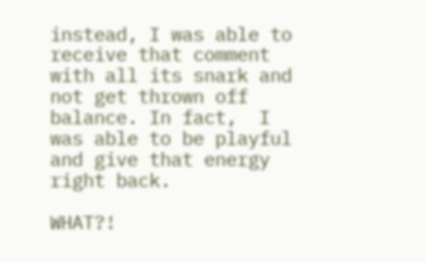instead, I was able to receive that comment with all its snark and not get thrown off balance. In fact,  I was able to be playful and give that energy right back.

WHAT?!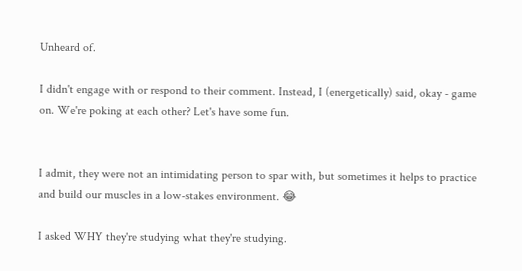Unheard of.

I didn't engage with or respond to their comment. Instead, I (energetically) said, okay - game on. We're poking at each other? Let's have some fun.


I admit, they were not an intimidating person to spar with, but sometimes it helps to practice and build our muscles in a low-stakes environment. 😂

I asked WHY they're studying what they're studying.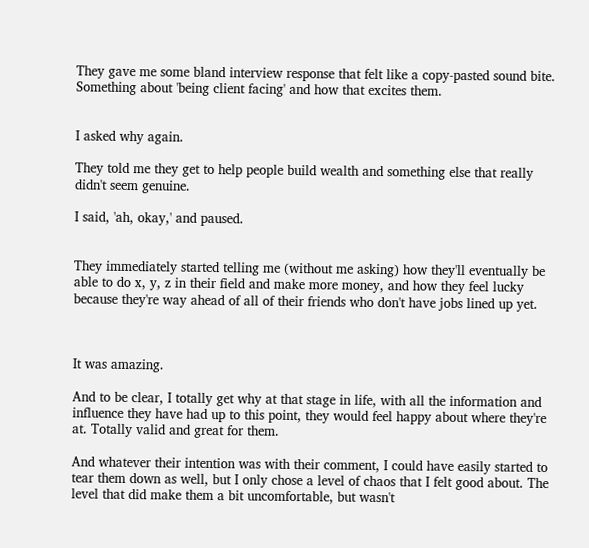They gave me some bland interview response that felt like a copy-pasted sound bite. Something about 'being client facing' and how that excites them.


I asked why again.

They told me they get to help people build wealth and something else that really didn't seem genuine.

I said, 'ah, okay,' and paused.


They immediately started telling me (without me asking) how they'll eventually be able to do x, y, z in their field and make more money, and how they feel lucky because they're way ahead of all of their friends who don't have jobs lined up yet.



It was amazing.

And to be clear, I totally get why at that stage in life, with all the information and influence they have had up to this point, they would feel happy about where they're at. Totally valid and great for them.

And whatever their intention was with their comment, I could have easily started to tear them down as well, but I only chose a level of chaos that I felt good about. The level that did make them a bit uncomfortable, but wasn't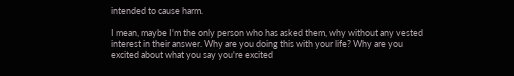intended to cause harm.

I mean, maybe I'm the only person who has asked them, why without any vested interest in their answer. Why are you doing this with your life? Why are you excited about what you say you're excited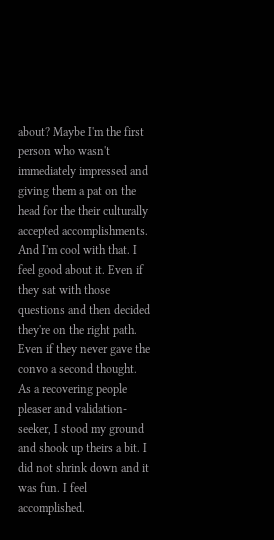about? Maybe I'm the first person who wasn't immediately impressed and giving them a pat on the head for the their culturally accepted accomplishments. And I'm cool with that. I feel good about it. Even if they sat with those questions and then decided they're on the right path. Even if they never gave the convo a second thought. As a recovering people pleaser and validation-seeker, I stood my ground and shook up theirs a bit. I did not shrink down and it was fun. I feel accomplished.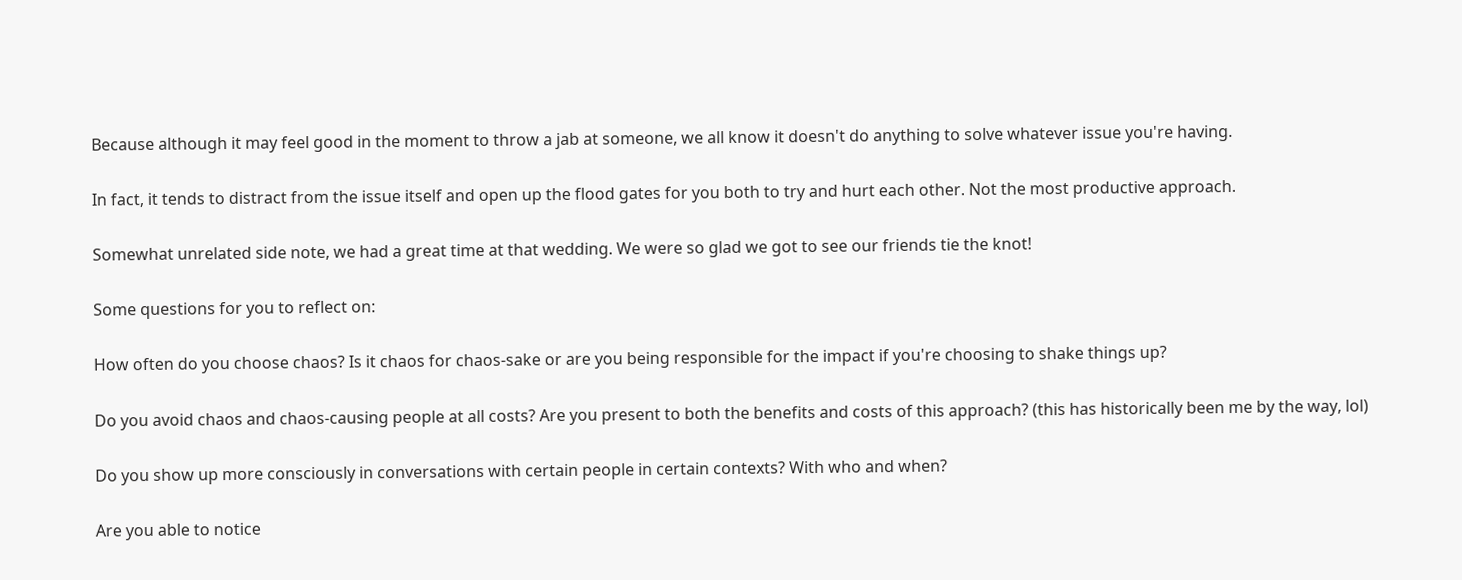Because although it may feel good in the moment to throw a jab at someone, we all know it doesn't do anything to solve whatever issue you're having.

In fact, it tends to distract from the issue itself and open up the flood gates for you both to try and hurt each other. Not the most productive approach.

Somewhat unrelated side note, we had a great time at that wedding. We were so glad we got to see our friends tie the knot!

Some questions for you to reflect on:

How often do you choose chaos? Is it chaos for chaos-sake or are you being responsible for the impact if you're choosing to shake things up?

Do you avoid chaos and chaos-causing people at all costs? Are you present to both the benefits and costs of this approach? (this has historically been me by the way, lol)

Do you show up more consciously in conversations with certain people in certain contexts? With who and when?

Are you able to notice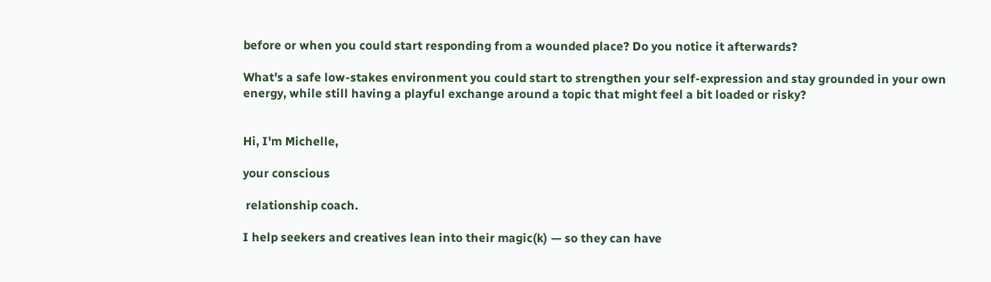before or when you could start responding from a wounded place? Do you notice it afterwards?

What's a safe low-stakes environment you could start to strengthen your self-expression and stay grounded in your own energy, while still having a playful exchange around a topic that might feel a bit loaded or risky?


Hi, I'm Michelle,

your conscious

 relationship coach.

I help seekers and creatives lean into their magic(k) — so they can have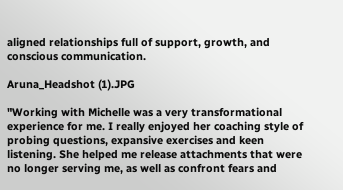aligned relationships full of support, growth, and conscious communication.

Aruna_Headshot (1).JPG

"Working with Michelle was a very transformational experience for me. I really enjoyed her coaching style of probing questions, expansive exercises and keen listening. She helped me release attachments that were no longer serving me, as well as confront fears and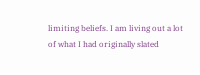limiting beliefs. I am living out a lot of what I had originally slated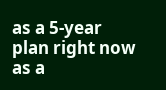as a 5-year plan right now as a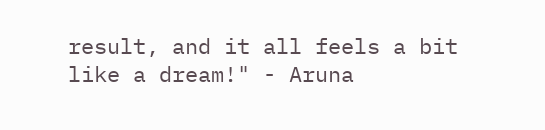result, and it all feels a bit like a dream!" - Aruna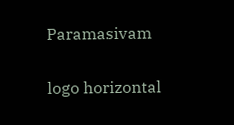Paramasivam

logo horizontal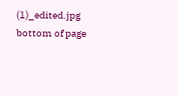(1)_edited.jpg
bottom of page